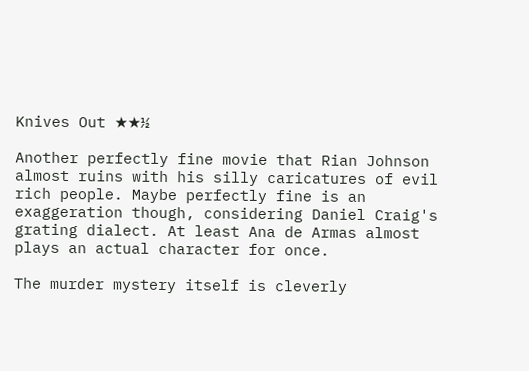Knives Out ★★½

Another perfectly fine movie that Rian Johnson almost ruins with his silly caricatures of evil rich people. Maybe perfectly fine is an exaggeration though, considering Daniel Craig's grating dialect. At least Ana de Armas almost plays an actual character for once.

The murder mystery itself is cleverly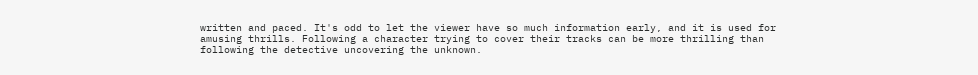written and paced. It's odd to let the viewer have so much information early, and it is used for amusing thrills. Following a character trying to cover their tracks can be more thrilling than following the detective uncovering the unknown.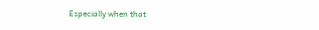Especially when that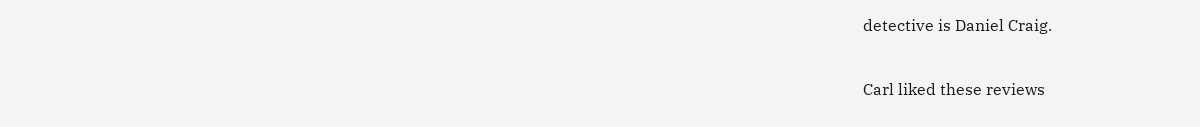detective is Daniel Craig.

Carl liked these reviews